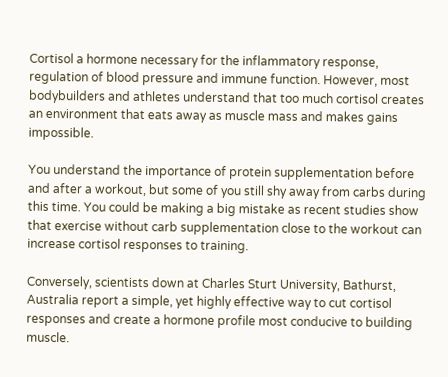Cortisol a hormone necessary for the inflammatory response, regulation of blood pressure and immune function. However, most bodybuilders and athletes understand that too much cortisol creates an environment that eats away as muscle mass and makes gains impossible.

You understand the importance of protein supplementation before and after a workout, but some of you still shy away from carbs during this time. You could be making a big mistake as recent studies show that exercise without carb supplementation close to the workout can increase cortisol responses to training.

Conversely, scientists down at Charles Sturt University, Bathurst, Australia report a simple, yet highly effective way to cut cortisol responses and create a hormone profile most conducive to building muscle.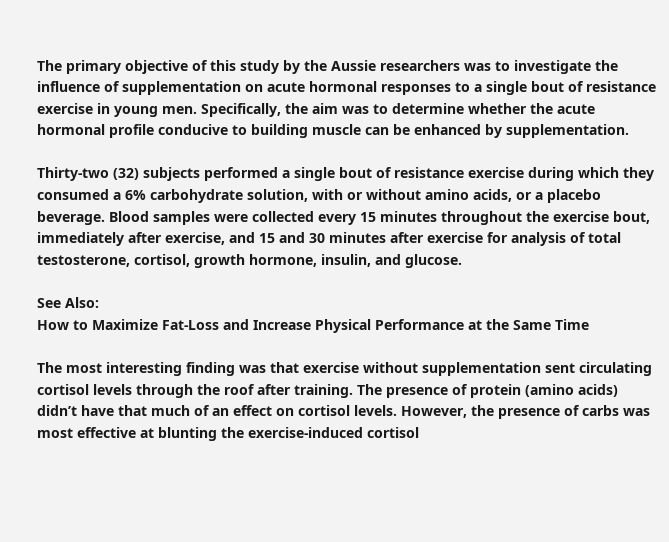The primary objective of this study by the Aussie researchers was to investigate the influence of supplementation on acute hormonal responses to a single bout of resistance exercise in young men. Specifically, the aim was to determine whether the acute hormonal profile conducive to building muscle can be enhanced by supplementation.

Thirty-two (32) subjects performed a single bout of resistance exercise during which they consumed a 6% carbohydrate solution, with or without amino acids, or a placebo beverage. Blood samples were collected every 15 minutes throughout the exercise bout, immediately after exercise, and 15 and 30 minutes after exercise for analysis of total testosterone, cortisol, growth hormone, insulin, and glucose.

See Also:
How to Maximize Fat-Loss and Increase Physical Performance at the Same Time

The most interesting finding was that exercise without supplementation sent circulating cortisol levels through the roof after training. The presence of protein (amino acids) didn’t have that much of an effect on cortisol levels. However, the presence of carbs was most effective at blunting the exercise-induced cortisol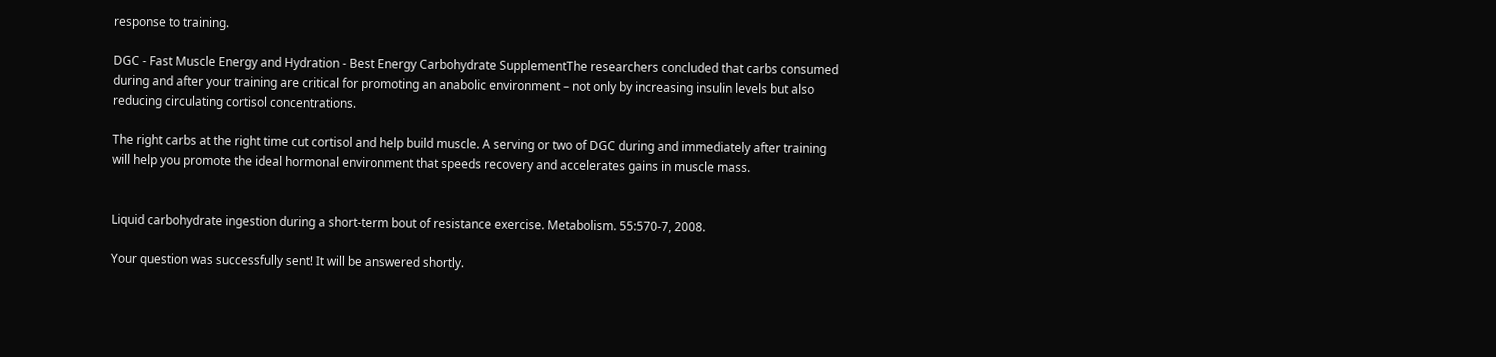response to training.

DGC - Fast Muscle Energy and Hydration - Best Energy Carbohydrate SupplementThe researchers concluded that carbs consumed during and after your training are critical for promoting an anabolic environment – not only by increasing insulin levels but also reducing circulating cortisol concentrations.

The right carbs at the right time cut cortisol and help build muscle. A serving or two of DGC during and immediately after training will help you promote the ideal hormonal environment that speeds recovery and accelerates gains in muscle mass.


Liquid carbohydrate ingestion during a short-term bout of resistance exercise. Metabolism. 55:570-7, 2008.

Your question was successfully sent! It will be answered shortly.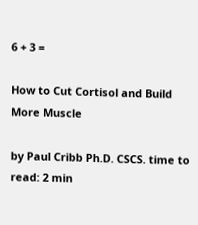6 + 3 =

How to Cut Cortisol and Build More Muscle

by Paul Cribb Ph.D. CSCS. time to read: 2 min